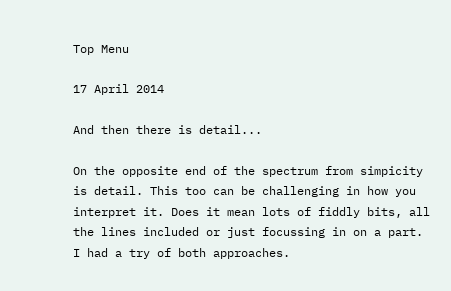Top Menu

17 April 2014

And then there is detail...

On the opposite end of the spectrum from simpicity is detail. This too can be challenging in how you interpret it. Does it mean lots of fiddly bits, all the lines included or just focussing in on a part. I had a try of both approaches.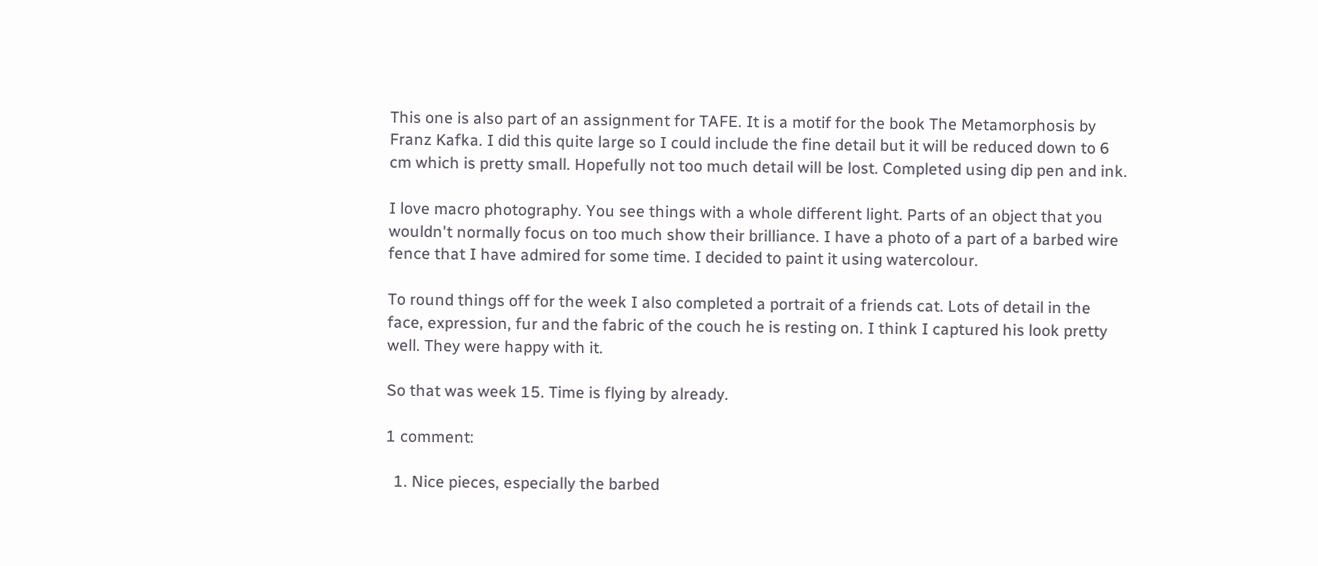This one is also part of an assignment for TAFE. It is a motif for the book The Metamorphosis by Franz Kafka. I did this quite large so I could include the fine detail but it will be reduced down to 6 cm which is pretty small. Hopefully not too much detail will be lost. Completed using dip pen and ink.

I love macro photography. You see things with a whole different light. Parts of an object that you wouldn't normally focus on too much show their brilliance. I have a photo of a part of a barbed wire fence that I have admired for some time. I decided to paint it using watercolour.

To round things off for the week I also completed a portrait of a friends cat. Lots of detail in the face, expression, fur and the fabric of the couch he is resting on. I think I captured his look pretty well. They were happy with it.

So that was week 15. Time is flying by already.

1 comment:

  1. Nice pieces, especially the barbed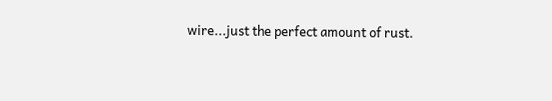wire...just the perfect amount of rust.